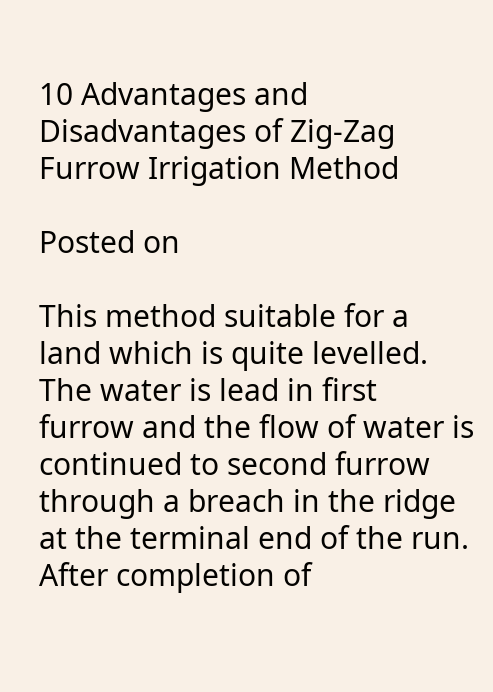10 Advantages and Disadvantages of Zig-Zag Furrow Irrigation Method

Posted on

This method suitable for a land which is quite levelled. The water is lead in first furrow and the flow of water is continued to second furrow through a breach in the ridge at the terminal end of the run. After completion of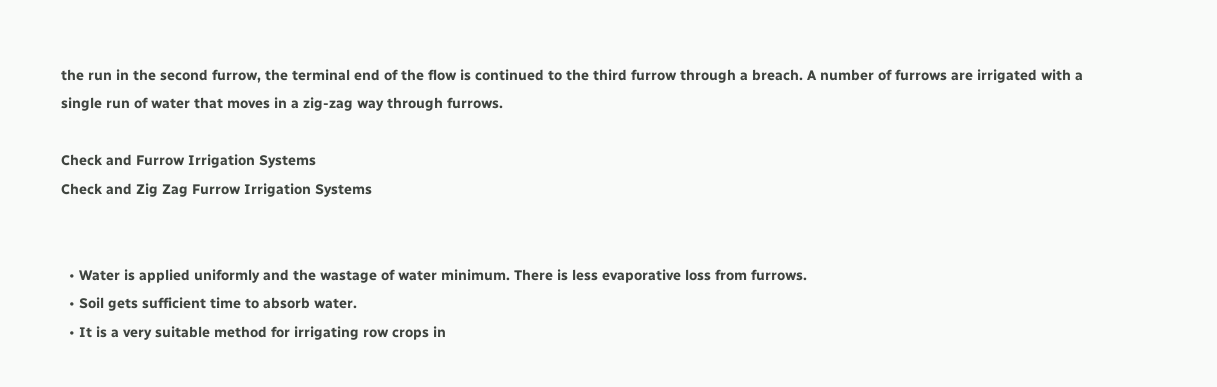the run in the second furrow, the terminal end of the flow is continued to the third furrow through a breach. A number of furrows are irrigated with a single run of water that moves in a zig-zag way through furrows.

Check and Furrow Irrigation Systems
Check and Zig Zag Furrow Irrigation Systems


  • Water is applied uniformly and the wastage of water minimum. There is less evaporative loss from furrows.
  • Soil gets sufficient time to absorb water.
  • It is a very suitable method for irrigating row crops in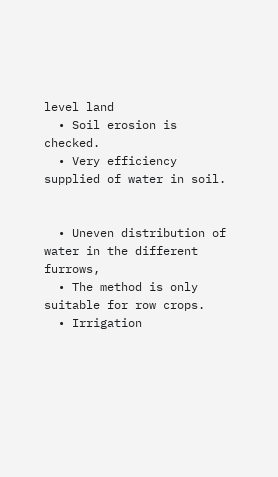level land
  • Soil erosion is checked.
  • Very efficiency supplied of water in soil.


  • Uneven distribution of water in the different furrows,
  • The method is only suitable for row crops.
  • Irrigation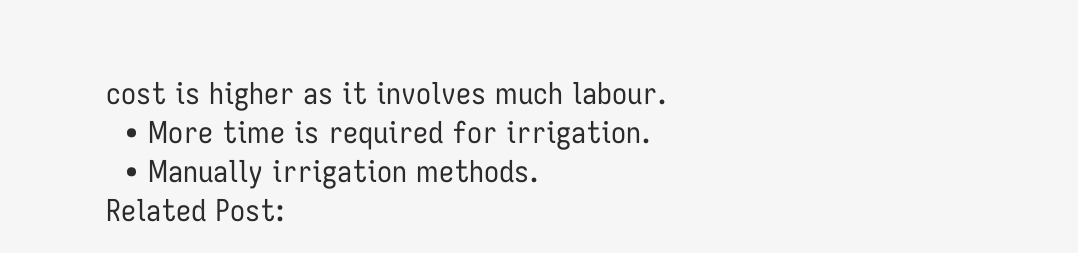cost is higher as it involves much labour.
  • More time is required for irrigation.
  • Manually irrigation methods.
Related Post: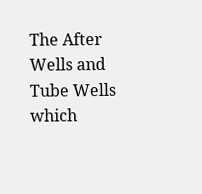The After Wells and Tube Wells which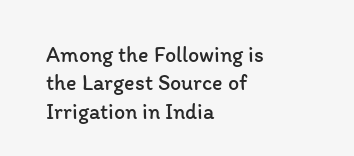Among the Following is the Largest Source of Irrigation in India